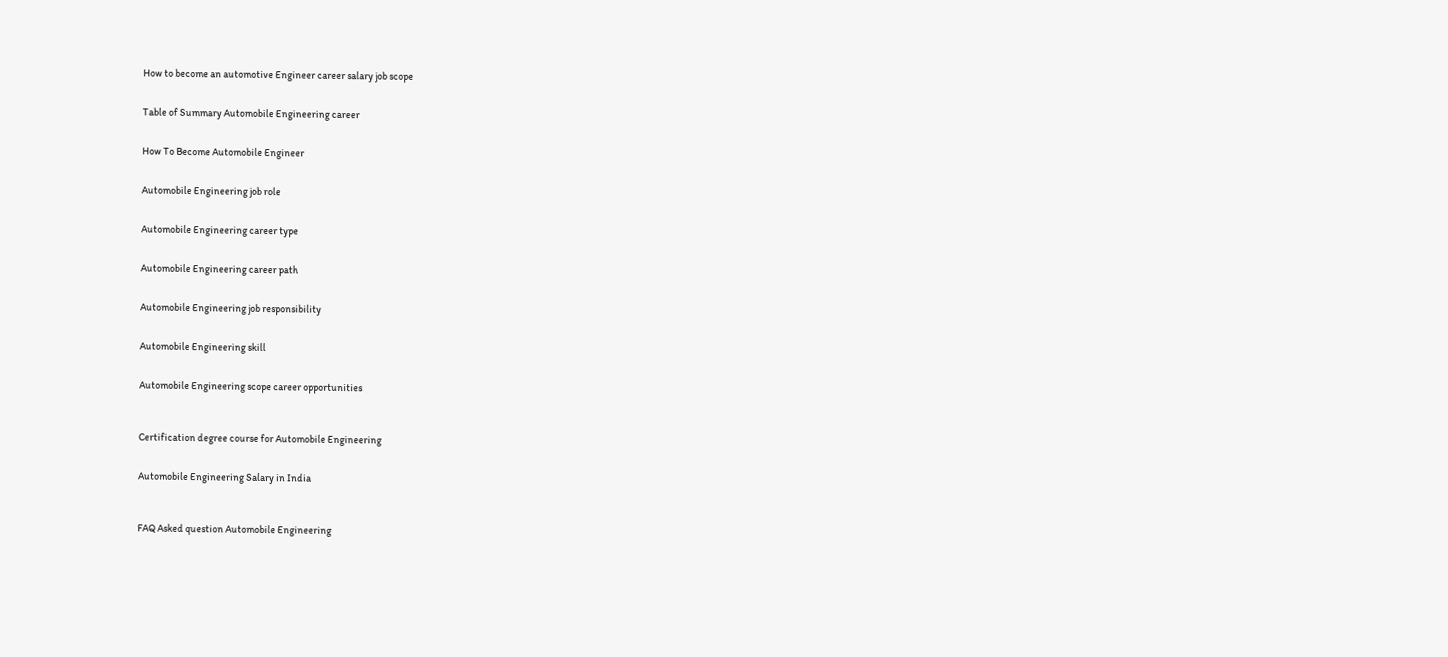How to become an automotive Engineer career salary job scope


Table of Summary Automobile Engineering career


How To Become Automobile Engineer


Automobile Engineering job role


Automobile Engineering career type


Automobile Engineering career path


Automobile Engineering job responsibility


Automobile Engineering skill


Automobile Engineering scope career opportunities



Certification degree course for Automobile Engineering


Automobile Engineering Salary in India



FAQ Asked question Automobile Engineering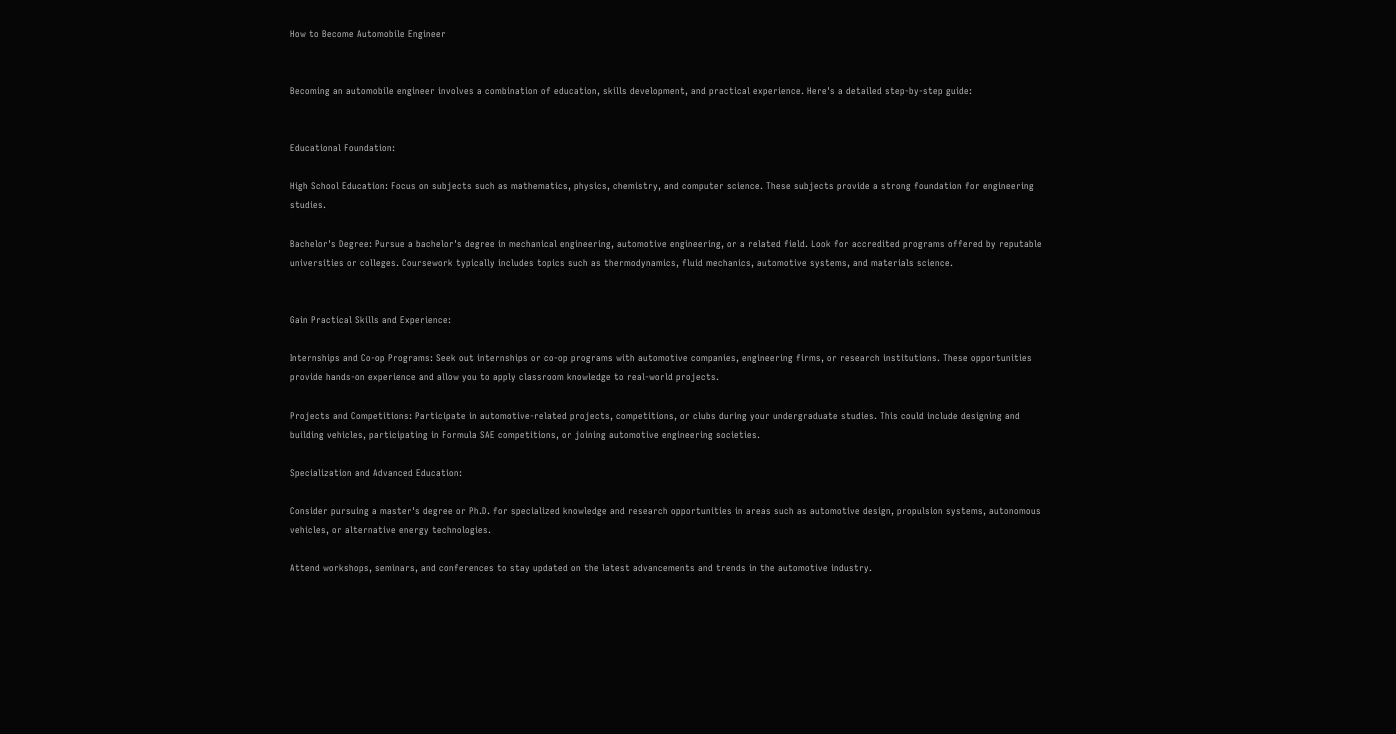How to Become Automobile Engineer


Becoming an automobile engineer involves a combination of education, skills development, and practical experience. Here's a detailed step-by-step guide:


Educational Foundation:

High School Education: Focus on subjects such as mathematics, physics, chemistry, and computer science. These subjects provide a strong foundation for engineering studies.

Bachelor's Degree: Pursue a bachelor's degree in mechanical engineering, automotive engineering, or a related field. Look for accredited programs offered by reputable universities or colleges. Coursework typically includes topics such as thermodynamics, fluid mechanics, automotive systems, and materials science.


Gain Practical Skills and Experience:

Internships and Co-op Programs: Seek out internships or co-op programs with automotive companies, engineering firms, or research institutions. These opportunities provide hands-on experience and allow you to apply classroom knowledge to real-world projects.

Projects and Competitions: Participate in automotive-related projects, competitions, or clubs during your undergraduate studies. This could include designing and building vehicles, participating in Formula SAE competitions, or joining automotive engineering societies.

Specialization and Advanced Education:

Consider pursuing a master's degree or Ph.D. for specialized knowledge and research opportunities in areas such as automotive design, propulsion systems, autonomous vehicles, or alternative energy technologies.

Attend workshops, seminars, and conferences to stay updated on the latest advancements and trends in the automotive industry.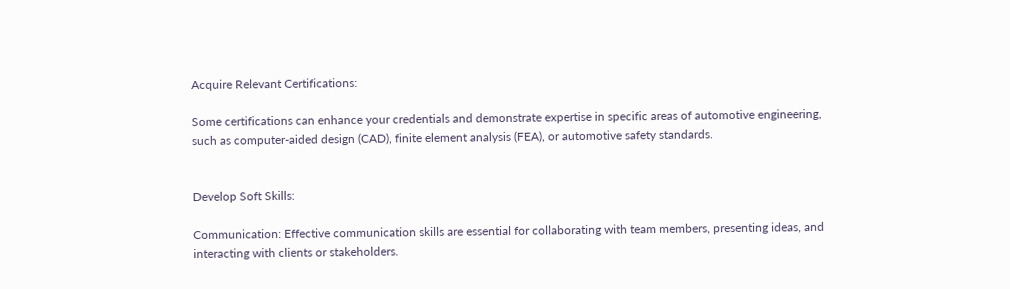Acquire Relevant Certifications:

Some certifications can enhance your credentials and demonstrate expertise in specific areas of automotive engineering, such as computer-aided design (CAD), finite element analysis (FEA), or automotive safety standards.


Develop Soft Skills:

Communication: Effective communication skills are essential for collaborating with team members, presenting ideas, and interacting with clients or stakeholders.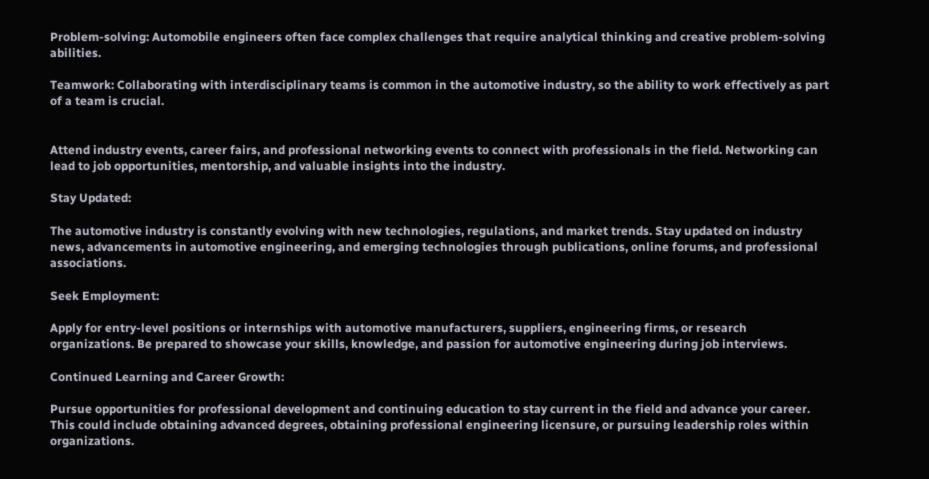Problem-solving: Automobile engineers often face complex challenges that require analytical thinking and creative problem-solving abilities.

Teamwork: Collaborating with interdisciplinary teams is common in the automotive industry, so the ability to work effectively as part of a team is crucial.


Attend industry events, career fairs, and professional networking events to connect with professionals in the field. Networking can lead to job opportunities, mentorship, and valuable insights into the industry.

Stay Updated:

The automotive industry is constantly evolving with new technologies, regulations, and market trends. Stay updated on industry news, advancements in automotive engineering, and emerging technologies through publications, online forums, and professional associations.

Seek Employment:

Apply for entry-level positions or internships with automotive manufacturers, suppliers, engineering firms, or research organizations. Be prepared to showcase your skills, knowledge, and passion for automotive engineering during job interviews.

Continued Learning and Career Growth:

Pursue opportunities for professional development and continuing education to stay current in the field and advance your career. This could include obtaining advanced degrees, obtaining professional engineering licensure, or pursuing leadership roles within organizations.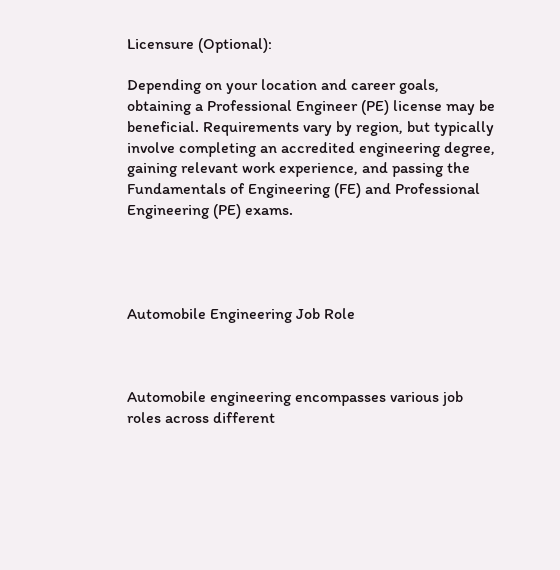Licensure (Optional):

Depending on your location and career goals, obtaining a Professional Engineer (PE) license may be beneficial. Requirements vary by region, but typically involve completing an accredited engineering degree, gaining relevant work experience, and passing the Fundamentals of Engineering (FE) and Professional Engineering (PE) exams.




Automobile Engineering Job Role



Automobile engineering encompasses various job roles across different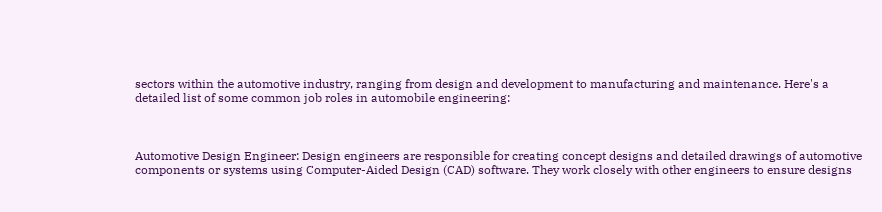sectors within the automotive industry, ranging from design and development to manufacturing and maintenance. Here's a detailed list of some common job roles in automobile engineering:



Automotive Design Engineer: Design engineers are responsible for creating concept designs and detailed drawings of automotive components or systems using Computer-Aided Design (CAD) software. They work closely with other engineers to ensure designs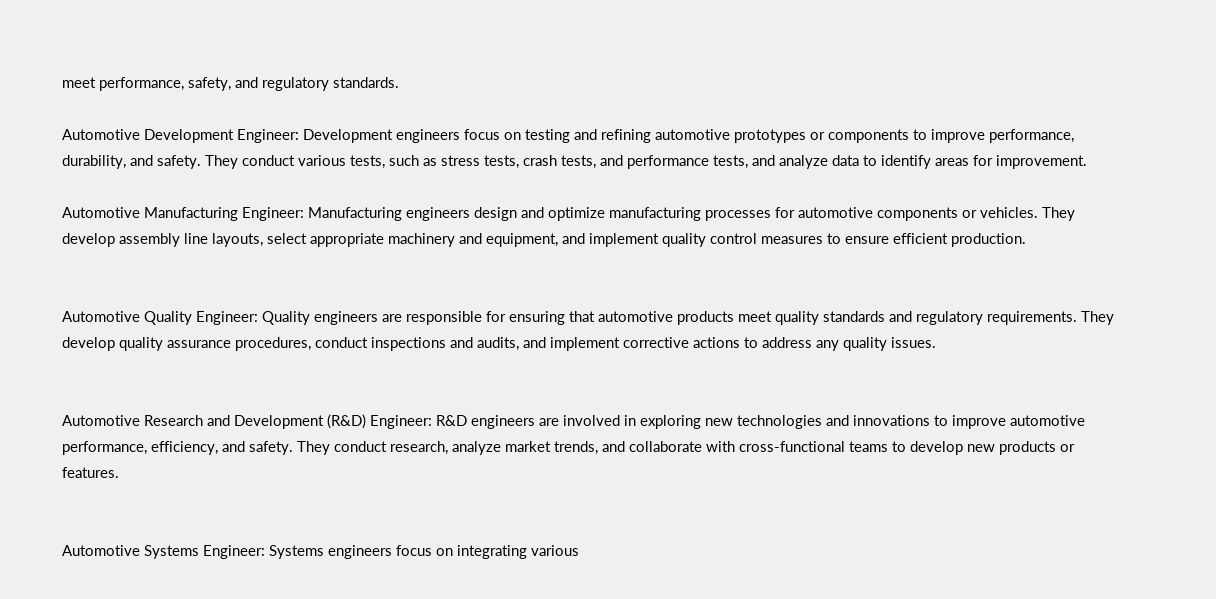meet performance, safety, and regulatory standards.

Automotive Development Engineer: Development engineers focus on testing and refining automotive prototypes or components to improve performance, durability, and safety. They conduct various tests, such as stress tests, crash tests, and performance tests, and analyze data to identify areas for improvement.

Automotive Manufacturing Engineer: Manufacturing engineers design and optimize manufacturing processes for automotive components or vehicles. They develop assembly line layouts, select appropriate machinery and equipment, and implement quality control measures to ensure efficient production.


Automotive Quality Engineer: Quality engineers are responsible for ensuring that automotive products meet quality standards and regulatory requirements. They develop quality assurance procedures, conduct inspections and audits, and implement corrective actions to address any quality issues.


Automotive Research and Development (R&D) Engineer: R&D engineers are involved in exploring new technologies and innovations to improve automotive performance, efficiency, and safety. They conduct research, analyze market trends, and collaborate with cross-functional teams to develop new products or features.


Automotive Systems Engineer: Systems engineers focus on integrating various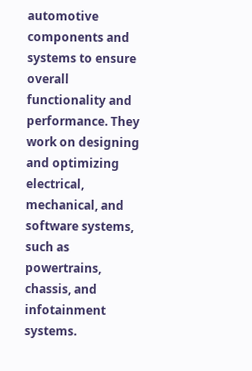automotive components and systems to ensure overall functionality and performance. They work on designing and optimizing electrical, mechanical, and software systems, such as powertrains, chassis, and infotainment systems.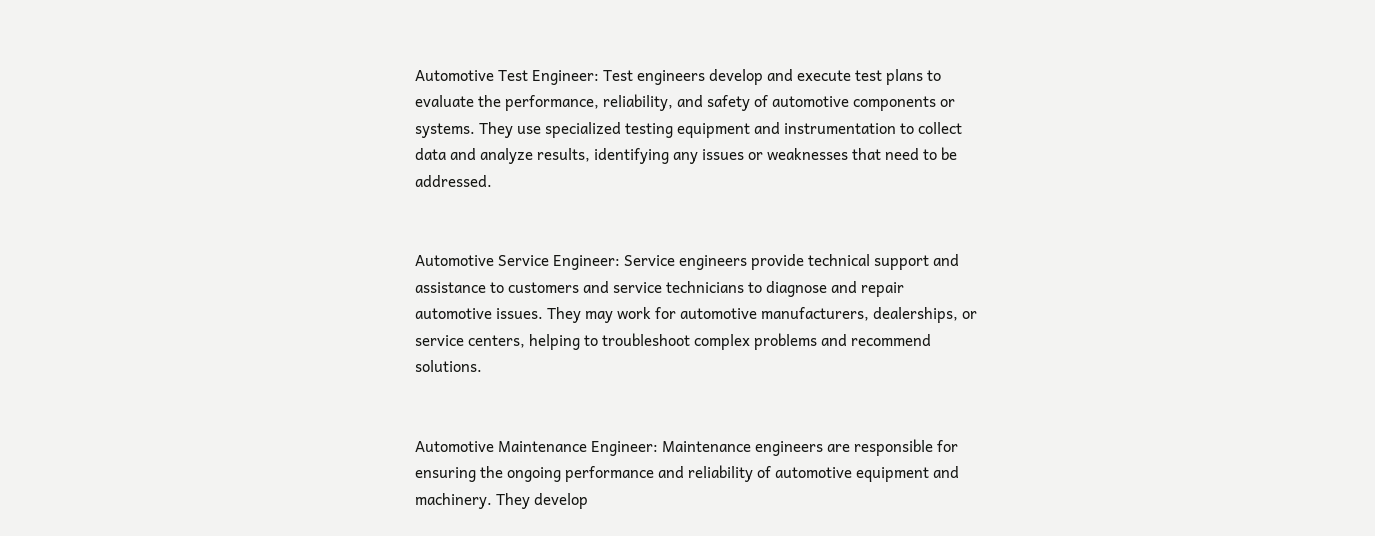Automotive Test Engineer: Test engineers develop and execute test plans to evaluate the performance, reliability, and safety of automotive components or systems. They use specialized testing equipment and instrumentation to collect data and analyze results, identifying any issues or weaknesses that need to be addressed.


Automotive Service Engineer: Service engineers provide technical support and assistance to customers and service technicians to diagnose and repair automotive issues. They may work for automotive manufacturers, dealerships, or service centers, helping to troubleshoot complex problems and recommend solutions.


Automotive Maintenance Engineer: Maintenance engineers are responsible for ensuring the ongoing performance and reliability of automotive equipment and machinery. They develop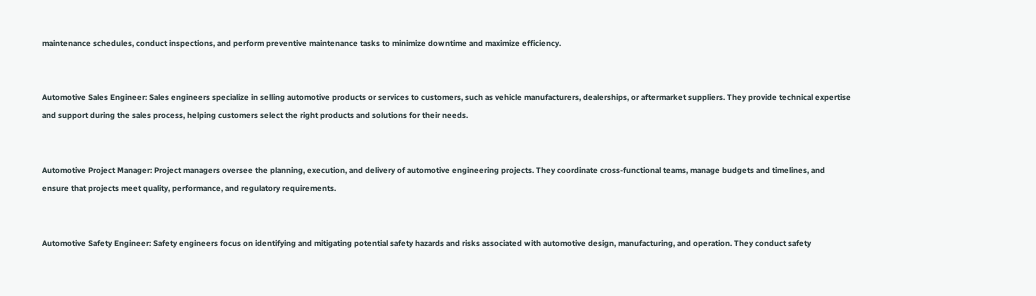maintenance schedules, conduct inspections, and perform preventive maintenance tasks to minimize downtime and maximize efficiency.


Automotive Sales Engineer: Sales engineers specialize in selling automotive products or services to customers, such as vehicle manufacturers, dealerships, or aftermarket suppliers. They provide technical expertise and support during the sales process, helping customers select the right products and solutions for their needs.


Automotive Project Manager: Project managers oversee the planning, execution, and delivery of automotive engineering projects. They coordinate cross-functional teams, manage budgets and timelines, and ensure that projects meet quality, performance, and regulatory requirements.


Automotive Safety Engineer: Safety engineers focus on identifying and mitigating potential safety hazards and risks associated with automotive design, manufacturing, and operation. They conduct safety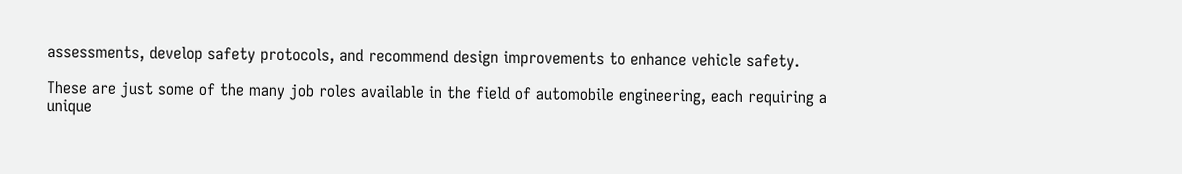assessments, develop safety protocols, and recommend design improvements to enhance vehicle safety.

These are just some of the many job roles available in the field of automobile engineering, each requiring a unique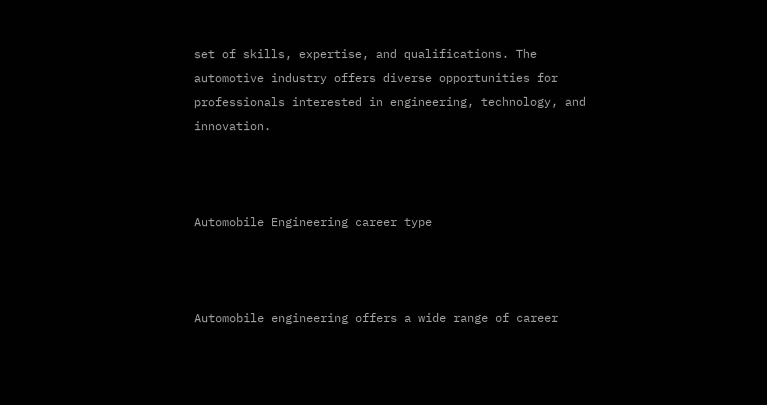set of skills, expertise, and qualifications. The automotive industry offers diverse opportunities for professionals interested in engineering, technology, and innovation.



Automobile Engineering career type



Automobile engineering offers a wide range of career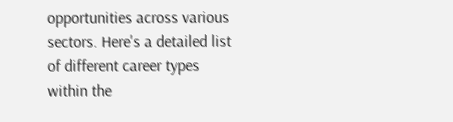opportunities across various sectors. Here's a detailed list of different career types within the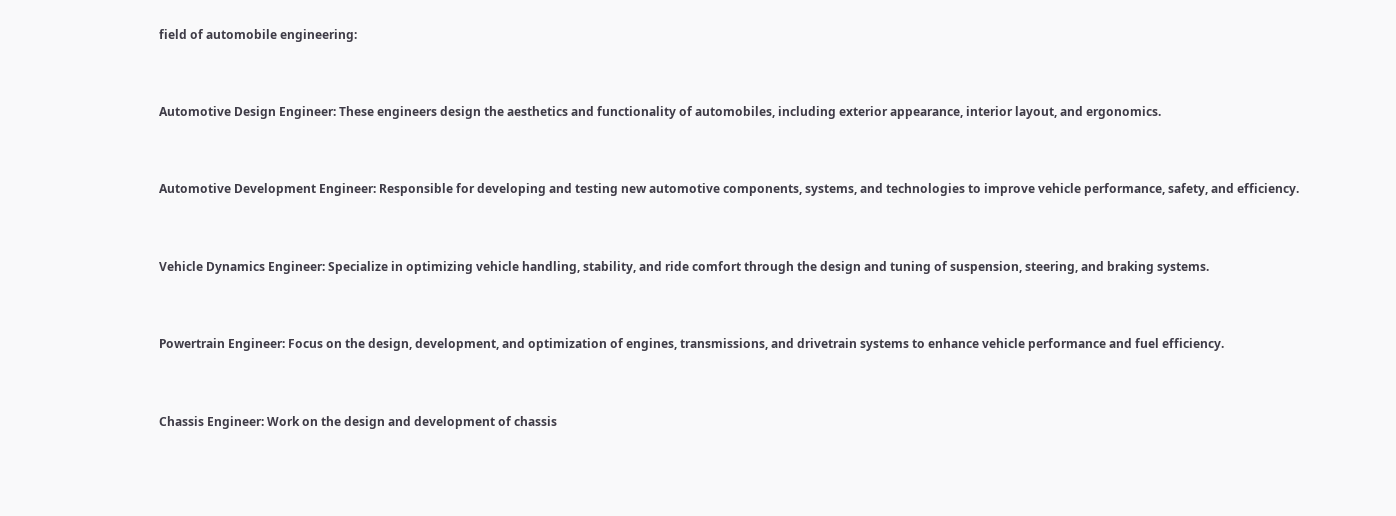field of automobile engineering:


Automotive Design Engineer: These engineers design the aesthetics and functionality of automobiles, including exterior appearance, interior layout, and ergonomics.


Automotive Development Engineer: Responsible for developing and testing new automotive components, systems, and technologies to improve vehicle performance, safety, and efficiency.


Vehicle Dynamics Engineer: Specialize in optimizing vehicle handling, stability, and ride comfort through the design and tuning of suspension, steering, and braking systems.


Powertrain Engineer: Focus on the design, development, and optimization of engines, transmissions, and drivetrain systems to enhance vehicle performance and fuel efficiency.


Chassis Engineer: Work on the design and development of chassis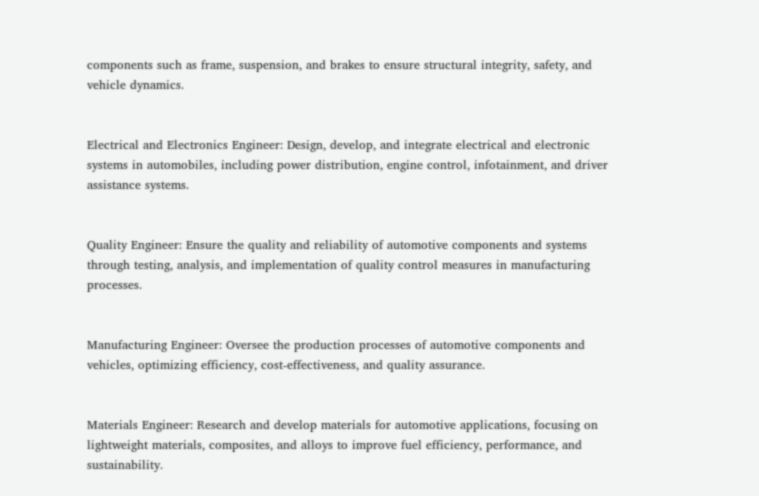components such as frame, suspension, and brakes to ensure structural integrity, safety, and vehicle dynamics.


Electrical and Electronics Engineer: Design, develop, and integrate electrical and electronic systems in automobiles, including power distribution, engine control, infotainment, and driver assistance systems.


Quality Engineer: Ensure the quality and reliability of automotive components and systems through testing, analysis, and implementation of quality control measures in manufacturing processes.


Manufacturing Engineer: Oversee the production processes of automotive components and vehicles, optimizing efficiency, cost-effectiveness, and quality assurance.


Materials Engineer: Research and develop materials for automotive applications, focusing on lightweight materials, composites, and alloys to improve fuel efficiency, performance, and sustainability.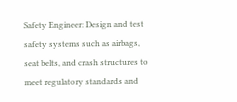Safety Engineer: Design and test safety systems such as airbags, seat belts, and crash structures to meet regulatory standards and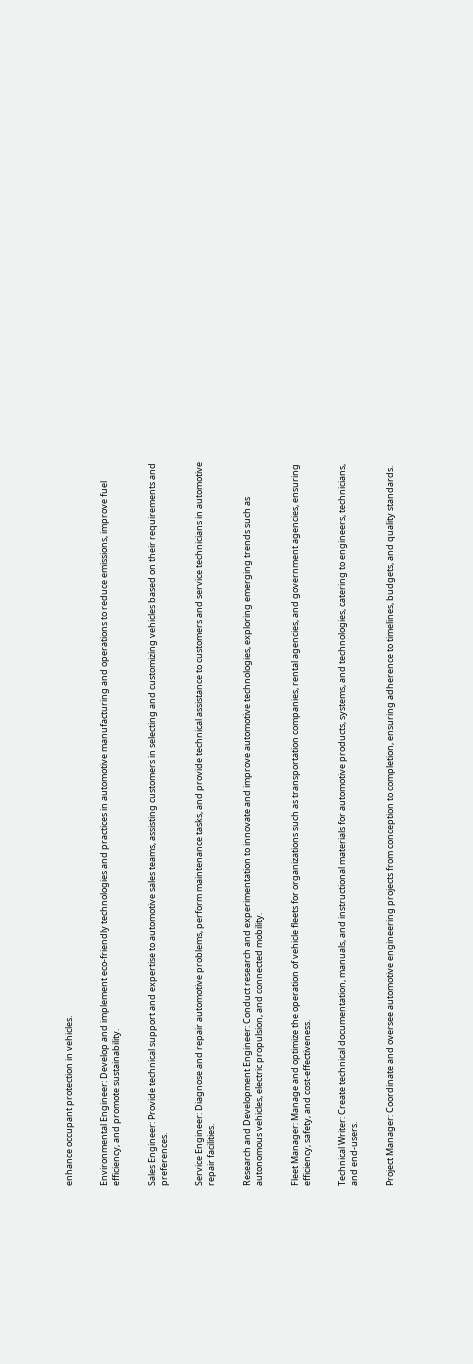enhance occupant protection in vehicles.


Environmental Engineer: Develop and implement eco-friendly technologies and practices in automotive manufacturing and operations to reduce emissions, improve fuel efficiency, and promote sustainability.


Sales Engineer: Provide technical support and expertise to automotive sales teams, assisting customers in selecting and customizing vehicles based on their requirements and preferences.


Service Engineer: Diagnose and repair automotive problems, perform maintenance tasks, and provide technical assistance to customers and service technicians in automotive repair facilities.


Research and Development Engineer: Conduct research and experimentation to innovate and improve automotive technologies, exploring emerging trends such as autonomous vehicles, electric propulsion, and connected mobility.


Fleet Manager: Manage and optimize the operation of vehicle fleets for organizations such as transportation companies, rental agencies, and government agencies, ensuring efficiency, safety, and cost-effectiveness.


Technical Writer: Create technical documentation, manuals, and instructional materials for automotive products, systems, and technologies, catering to engineers, technicians, and end-users.


Project Manager: Coordinate and oversee automotive engineering projects from conception to completion, ensuring adherence to timelines, budgets, and quality standards.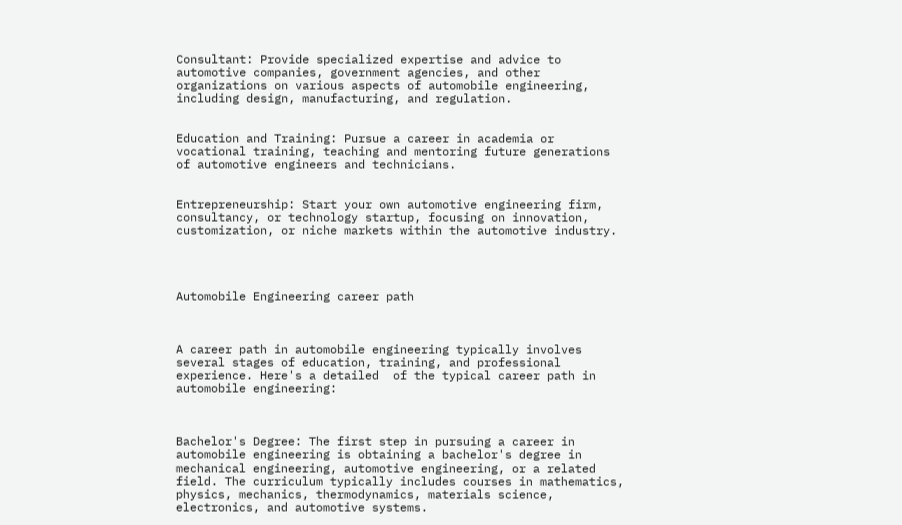Consultant: Provide specialized expertise and advice to automotive companies, government agencies, and other organizations on various aspects of automobile engineering, including design, manufacturing, and regulation.


Education and Training: Pursue a career in academia or vocational training, teaching and mentoring future generations of automotive engineers and technicians.


Entrepreneurship: Start your own automotive engineering firm, consultancy, or technology startup, focusing on innovation, customization, or niche markets within the automotive industry.




Automobile Engineering career path



A career path in automobile engineering typically involves several stages of education, training, and professional experience. Here's a detailed  of the typical career path in automobile engineering:



Bachelor's Degree: The first step in pursuing a career in automobile engineering is obtaining a bachelor's degree in mechanical engineering, automotive engineering, or a related field. The curriculum typically includes courses in mathematics, physics, mechanics, thermodynamics, materials science, electronics, and automotive systems.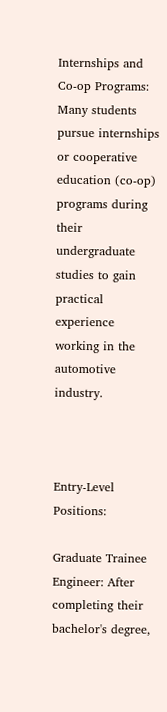Internships and Co-op Programs: Many students pursue internships or cooperative education (co-op) programs during their undergraduate studies to gain practical experience working in the automotive industry.



Entry-Level Positions:

Graduate Trainee Engineer: After completing their bachelor's degree,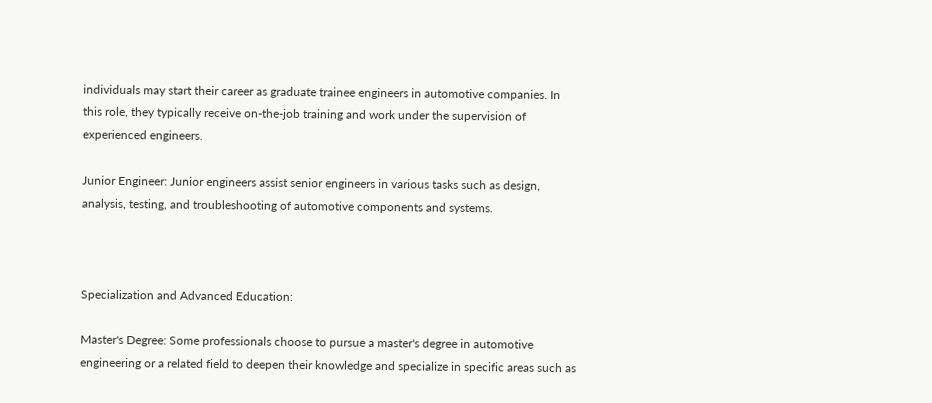individuals may start their career as graduate trainee engineers in automotive companies. In this role, they typically receive on-the-job training and work under the supervision of experienced engineers.

Junior Engineer: Junior engineers assist senior engineers in various tasks such as design, analysis, testing, and troubleshooting of automotive components and systems.



Specialization and Advanced Education:

Master's Degree: Some professionals choose to pursue a master's degree in automotive engineering or a related field to deepen their knowledge and specialize in specific areas such as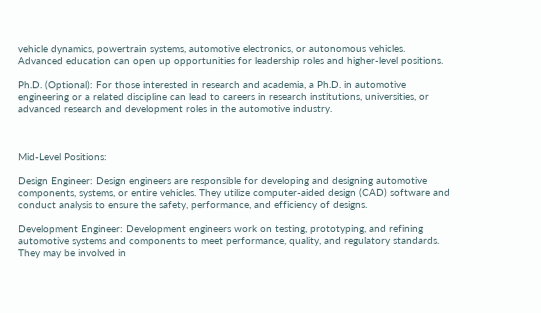vehicle dynamics, powertrain systems, automotive electronics, or autonomous vehicles. Advanced education can open up opportunities for leadership roles and higher-level positions.

Ph.D. (Optional): For those interested in research and academia, a Ph.D. in automotive engineering or a related discipline can lead to careers in research institutions, universities, or advanced research and development roles in the automotive industry.



Mid-Level Positions:

Design Engineer: Design engineers are responsible for developing and designing automotive components, systems, or entire vehicles. They utilize computer-aided design (CAD) software and conduct analysis to ensure the safety, performance, and efficiency of designs.

Development Engineer: Development engineers work on testing, prototyping, and refining automotive systems and components to meet performance, quality, and regulatory standards. They may be involved in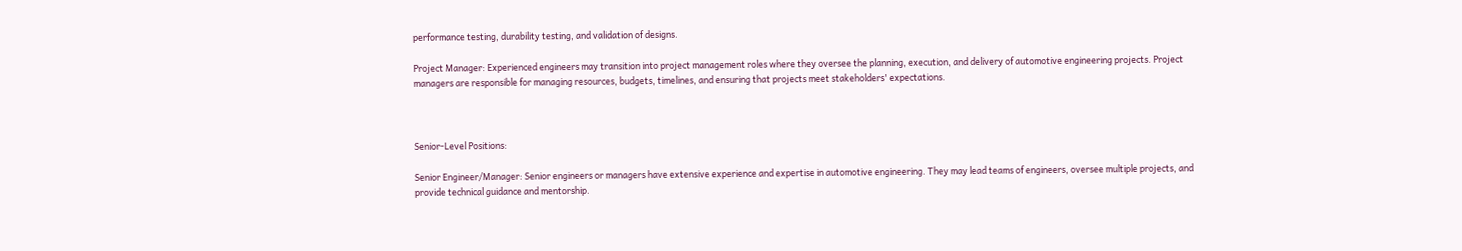performance testing, durability testing, and validation of designs.

Project Manager: Experienced engineers may transition into project management roles where they oversee the planning, execution, and delivery of automotive engineering projects. Project managers are responsible for managing resources, budgets, timelines, and ensuring that projects meet stakeholders' expectations.



Senior-Level Positions:

Senior Engineer/Manager: Senior engineers or managers have extensive experience and expertise in automotive engineering. They may lead teams of engineers, oversee multiple projects, and provide technical guidance and mentorship.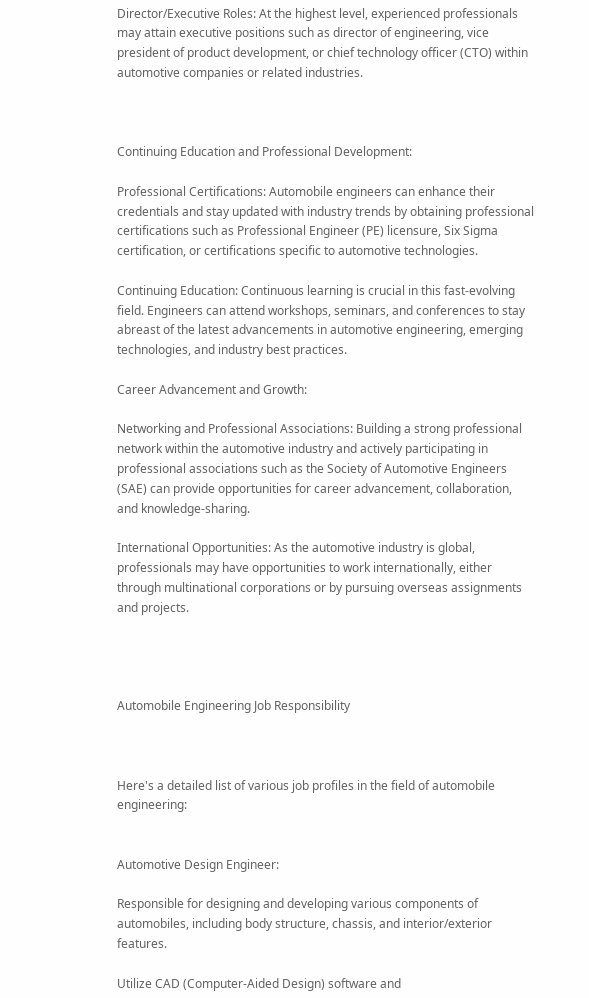Director/Executive Roles: At the highest level, experienced professionals may attain executive positions such as director of engineering, vice president of product development, or chief technology officer (CTO) within automotive companies or related industries.



Continuing Education and Professional Development:

Professional Certifications: Automobile engineers can enhance their credentials and stay updated with industry trends by obtaining professional certifications such as Professional Engineer (PE) licensure, Six Sigma certification, or certifications specific to automotive technologies.

Continuing Education: Continuous learning is crucial in this fast-evolving field. Engineers can attend workshops, seminars, and conferences to stay abreast of the latest advancements in automotive engineering, emerging technologies, and industry best practices.

Career Advancement and Growth:

Networking and Professional Associations: Building a strong professional network within the automotive industry and actively participating in professional associations such as the Society of Automotive Engineers (SAE) can provide opportunities for career advancement, collaboration, and knowledge-sharing.

International Opportunities: As the automotive industry is global, professionals may have opportunities to work internationally, either through multinational corporations or by pursuing overseas assignments and projects.




Automobile Engineering Job Responsibility



Here's a detailed list of various job profiles in the field of automobile engineering:


Automotive Design Engineer:

Responsible for designing and developing various components of automobiles, including body structure, chassis, and interior/exterior features.

Utilize CAD (Computer-Aided Design) software and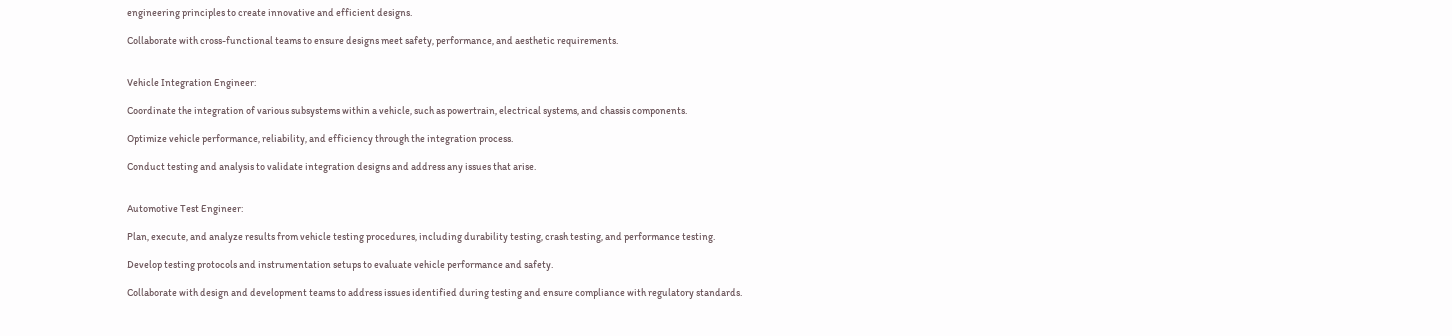engineering principles to create innovative and efficient designs.

Collaborate with cross-functional teams to ensure designs meet safety, performance, and aesthetic requirements.


Vehicle Integration Engineer:

Coordinate the integration of various subsystems within a vehicle, such as powertrain, electrical systems, and chassis components.

Optimize vehicle performance, reliability, and efficiency through the integration process.

Conduct testing and analysis to validate integration designs and address any issues that arise.


Automotive Test Engineer:

Plan, execute, and analyze results from vehicle testing procedures, including durability testing, crash testing, and performance testing.

Develop testing protocols and instrumentation setups to evaluate vehicle performance and safety.

Collaborate with design and development teams to address issues identified during testing and ensure compliance with regulatory standards.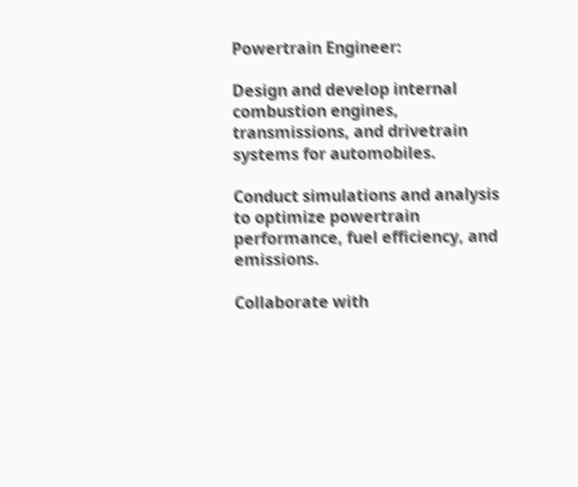Powertrain Engineer:

Design and develop internal combustion engines, transmissions, and drivetrain systems for automobiles.

Conduct simulations and analysis to optimize powertrain performance, fuel efficiency, and emissions.

Collaborate with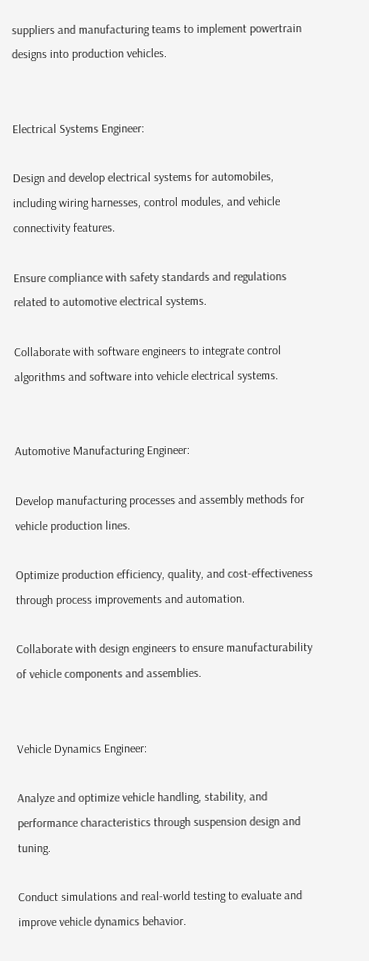suppliers and manufacturing teams to implement powertrain designs into production vehicles.


Electrical Systems Engineer:

Design and develop electrical systems for automobiles, including wiring harnesses, control modules, and vehicle connectivity features.

Ensure compliance with safety standards and regulations related to automotive electrical systems.

Collaborate with software engineers to integrate control algorithms and software into vehicle electrical systems.


Automotive Manufacturing Engineer:

Develop manufacturing processes and assembly methods for vehicle production lines.

Optimize production efficiency, quality, and cost-effectiveness through process improvements and automation.

Collaborate with design engineers to ensure manufacturability of vehicle components and assemblies.


Vehicle Dynamics Engineer:

Analyze and optimize vehicle handling, stability, and performance characteristics through suspension design and tuning.

Conduct simulations and real-world testing to evaluate and improve vehicle dynamics behavior.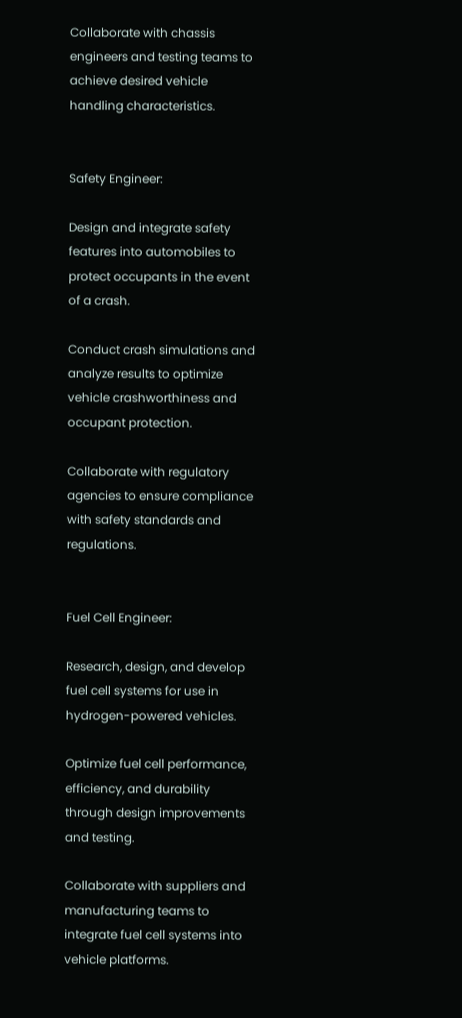Collaborate with chassis engineers and testing teams to achieve desired vehicle handling characteristics.


Safety Engineer:

Design and integrate safety features into automobiles to protect occupants in the event of a crash.

Conduct crash simulations and analyze results to optimize vehicle crashworthiness and occupant protection.

Collaborate with regulatory agencies to ensure compliance with safety standards and regulations.


Fuel Cell Engineer:

Research, design, and develop fuel cell systems for use in hydrogen-powered vehicles.

Optimize fuel cell performance, efficiency, and durability through design improvements and testing.

Collaborate with suppliers and manufacturing teams to integrate fuel cell systems into vehicle platforms.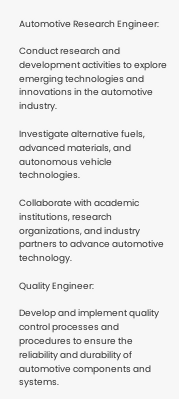Automotive Research Engineer:

Conduct research and development activities to explore emerging technologies and innovations in the automotive industry.

Investigate alternative fuels, advanced materials, and autonomous vehicle technologies.

Collaborate with academic institutions, research organizations, and industry partners to advance automotive technology.

Quality Engineer:

Develop and implement quality control processes and procedures to ensure the reliability and durability of automotive components and systems.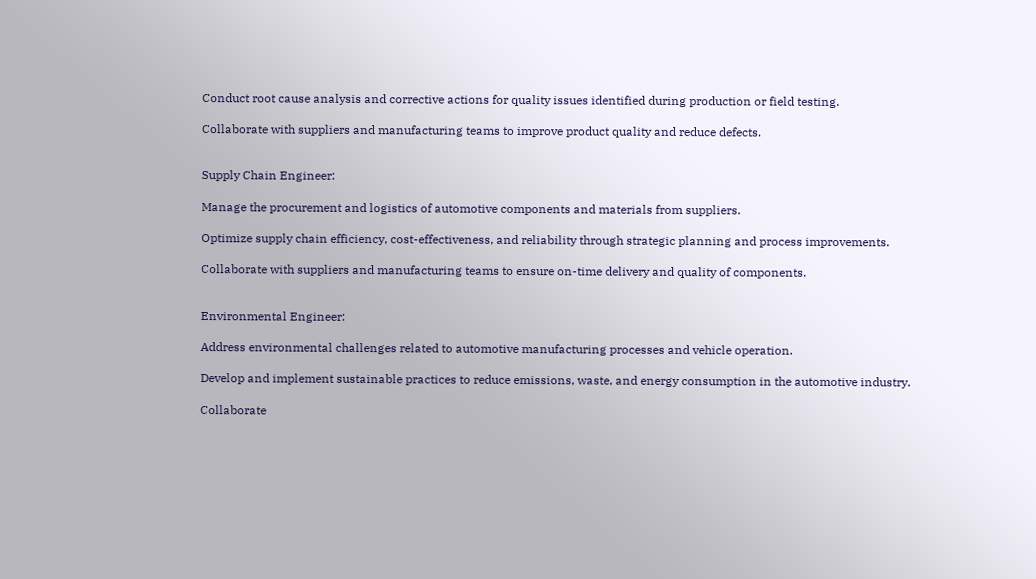Conduct root cause analysis and corrective actions for quality issues identified during production or field testing.

Collaborate with suppliers and manufacturing teams to improve product quality and reduce defects.


Supply Chain Engineer:

Manage the procurement and logistics of automotive components and materials from suppliers.

Optimize supply chain efficiency, cost-effectiveness, and reliability through strategic planning and process improvements.

Collaborate with suppliers and manufacturing teams to ensure on-time delivery and quality of components.


Environmental Engineer:

Address environmental challenges related to automotive manufacturing processes and vehicle operation.

Develop and implement sustainable practices to reduce emissions, waste, and energy consumption in the automotive industry.

Collaborate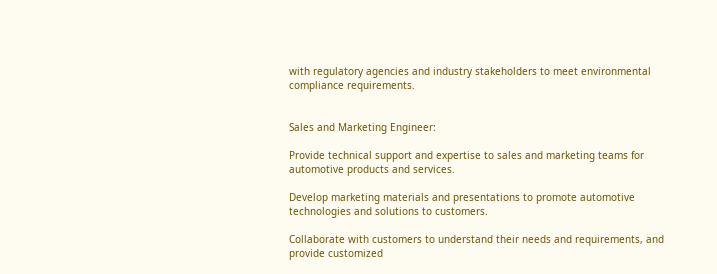with regulatory agencies and industry stakeholders to meet environmental compliance requirements.


Sales and Marketing Engineer:

Provide technical support and expertise to sales and marketing teams for automotive products and services.

Develop marketing materials and presentations to promote automotive technologies and solutions to customers.

Collaborate with customers to understand their needs and requirements, and provide customized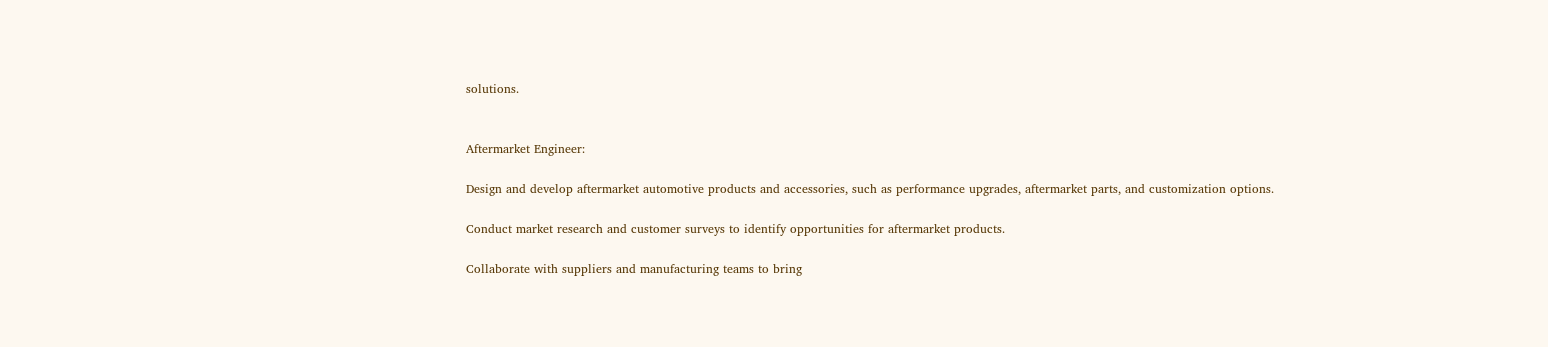solutions.


Aftermarket Engineer:

Design and develop aftermarket automotive products and accessories, such as performance upgrades, aftermarket parts, and customization options.

Conduct market research and customer surveys to identify opportunities for aftermarket products.

Collaborate with suppliers and manufacturing teams to bring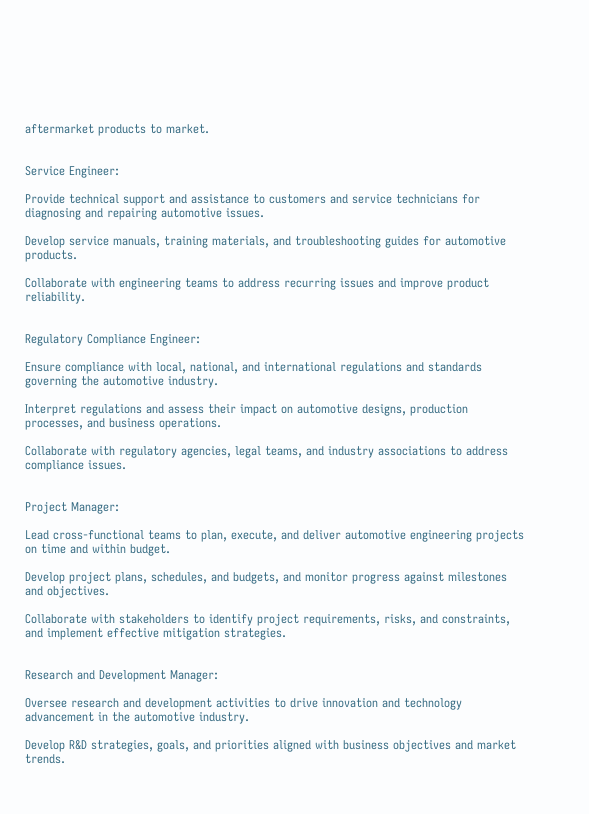aftermarket products to market.


Service Engineer:

Provide technical support and assistance to customers and service technicians for diagnosing and repairing automotive issues.

Develop service manuals, training materials, and troubleshooting guides for automotive products.

Collaborate with engineering teams to address recurring issues and improve product reliability.


Regulatory Compliance Engineer:

Ensure compliance with local, national, and international regulations and standards governing the automotive industry.

Interpret regulations and assess their impact on automotive designs, production processes, and business operations.

Collaborate with regulatory agencies, legal teams, and industry associations to address compliance issues.


Project Manager:

Lead cross-functional teams to plan, execute, and deliver automotive engineering projects on time and within budget.

Develop project plans, schedules, and budgets, and monitor progress against milestones and objectives.

Collaborate with stakeholders to identify project requirements, risks, and constraints, and implement effective mitigation strategies.


Research and Development Manager:

Oversee research and development activities to drive innovation and technology advancement in the automotive industry.

Develop R&D strategies, goals, and priorities aligned with business objectives and market trends.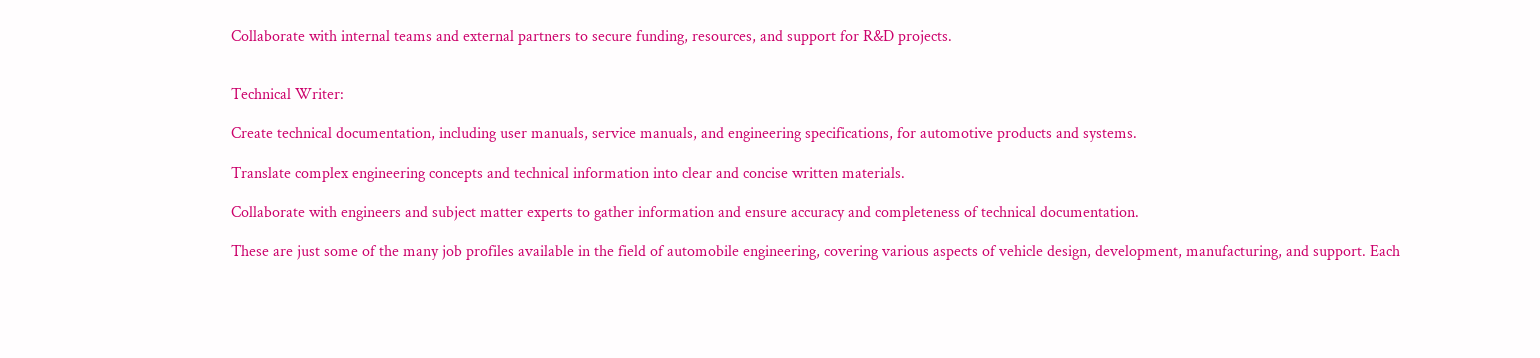Collaborate with internal teams and external partners to secure funding, resources, and support for R&D projects.


Technical Writer:

Create technical documentation, including user manuals, service manuals, and engineering specifications, for automotive products and systems.

Translate complex engineering concepts and technical information into clear and concise written materials.

Collaborate with engineers and subject matter experts to gather information and ensure accuracy and completeness of technical documentation.

These are just some of the many job profiles available in the field of automobile engineering, covering various aspects of vehicle design, development, manufacturing, and support. Each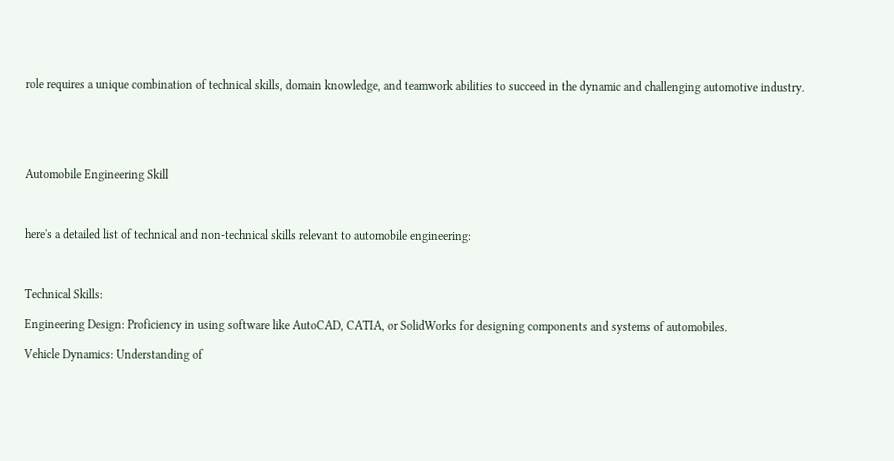role requires a unique combination of technical skills, domain knowledge, and teamwork abilities to succeed in the dynamic and challenging automotive industry.





Automobile Engineering Skill



here's a detailed list of technical and non-technical skills relevant to automobile engineering:



Technical Skills:

Engineering Design: Proficiency in using software like AutoCAD, CATIA, or SolidWorks for designing components and systems of automobiles.

Vehicle Dynamics: Understanding of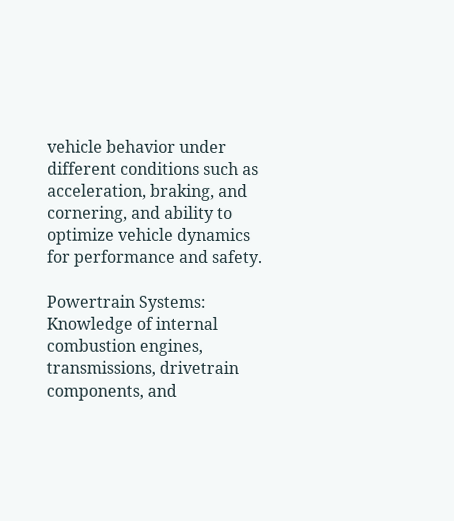vehicle behavior under different conditions such as acceleration, braking, and cornering, and ability to optimize vehicle dynamics for performance and safety.

Powertrain Systems: Knowledge of internal combustion engines, transmissions, drivetrain components, and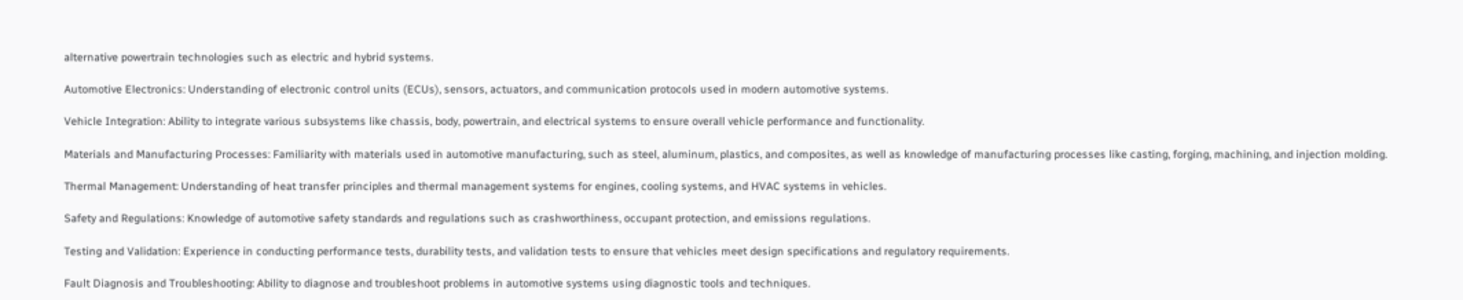alternative powertrain technologies such as electric and hybrid systems.

Automotive Electronics: Understanding of electronic control units (ECUs), sensors, actuators, and communication protocols used in modern automotive systems.

Vehicle Integration: Ability to integrate various subsystems like chassis, body, powertrain, and electrical systems to ensure overall vehicle performance and functionality.

Materials and Manufacturing Processes: Familiarity with materials used in automotive manufacturing, such as steel, aluminum, plastics, and composites, as well as knowledge of manufacturing processes like casting, forging, machining, and injection molding.

Thermal Management: Understanding of heat transfer principles and thermal management systems for engines, cooling systems, and HVAC systems in vehicles.

Safety and Regulations: Knowledge of automotive safety standards and regulations such as crashworthiness, occupant protection, and emissions regulations.

Testing and Validation: Experience in conducting performance tests, durability tests, and validation tests to ensure that vehicles meet design specifications and regulatory requirements.

Fault Diagnosis and Troubleshooting: Ability to diagnose and troubleshoot problems in automotive systems using diagnostic tools and techniques.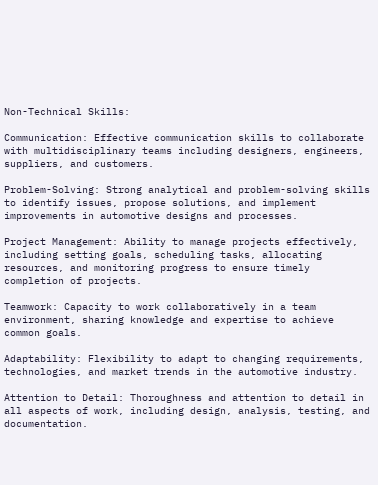Non-Technical Skills:

Communication: Effective communication skills to collaborate with multidisciplinary teams including designers, engineers, suppliers, and customers.

Problem-Solving: Strong analytical and problem-solving skills to identify issues, propose solutions, and implement improvements in automotive designs and processes.

Project Management: Ability to manage projects effectively, including setting goals, scheduling tasks, allocating resources, and monitoring progress to ensure timely completion of projects.

Teamwork: Capacity to work collaboratively in a team environment, sharing knowledge and expertise to achieve common goals.

Adaptability: Flexibility to adapt to changing requirements, technologies, and market trends in the automotive industry.

Attention to Detail: Thoroughness and attention to detail in all aspects of work, including design, analysis, testing, and documentation.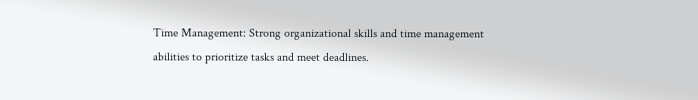Time Management: Strong organizational skills and time management abilities to prioritize tasks and meet deadlines.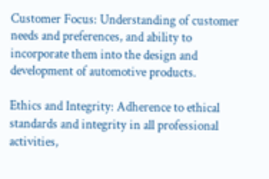Customer Focus: Understanding of customer needs and preferences, and ability to incorporate them into the design and development of automotive products.

Ethics and Integrity: Adherence to ethical standards and integrity in all professional activities,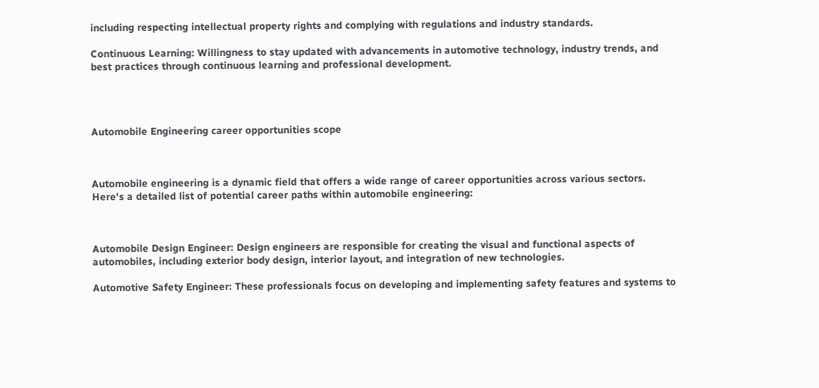including respecting intellectual property rights and complying with regulations and industry standards.

Continuous Learning: Willingness to stay updated with advancements in automotive technology, industry trends, and best practices through continuous learning and professional development.




Automobile Engineering career opportunities scope



Automobile engineering is a dynamic field that offers a wide range of career opportunities across various sectors. Here's a detailed list of potential career paths within automobile engineering:



Automobile Design Engineer: Design engineers are responsible for creating the visual and functional aspects of automobiles, including exterior body design, interior layout, and integration of new technologies.

Automotive Safety Engineer: These professionals focus on developing and implementing safety features and systems to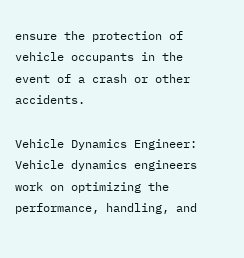ensure the protection of vehicle occupants in the event of a crash or other accidents.

Vehicle Dynamics Engineer: Vehicle dynamics engineers work on optimizing the performance, handling, and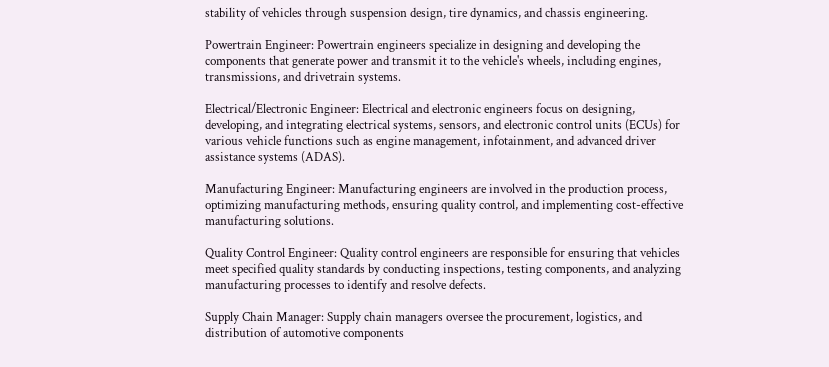stability of vehicles through suspension design, tire dynamics, and chassis engineering.

Powertrain Engineer: Powertrain engineers specialize in designing and developing the components that generate power and transmit it to the vehicle's wheels, including engines, transmissions, and drivetrain systems.

Electrical/Electronic Engineer: Electrical and electronic engineers focus on designing, developing, and integrating electrical systems, sensors, and electronic control units (ECUs) for various vehicle functions such as engine management, infotainment, and advanced driver assistance systems (ADAS).

Manufacturing Engineer: Manufacturing engineers are involved in the production process, optimizing manufacturing methods, ensuring quality control, and implementing cost-effective manufacturing solutions.

Quality Control Engineer: Quality control engineers are responsible for ensuring that vehicles meet specified quality standards by conducting inspections, testing components, and analyzing manufacturing processes to identify and resolve defects.

Supply Chain Manager: Supply chain managers oversee the procurement, logistics, and distribution of automotive components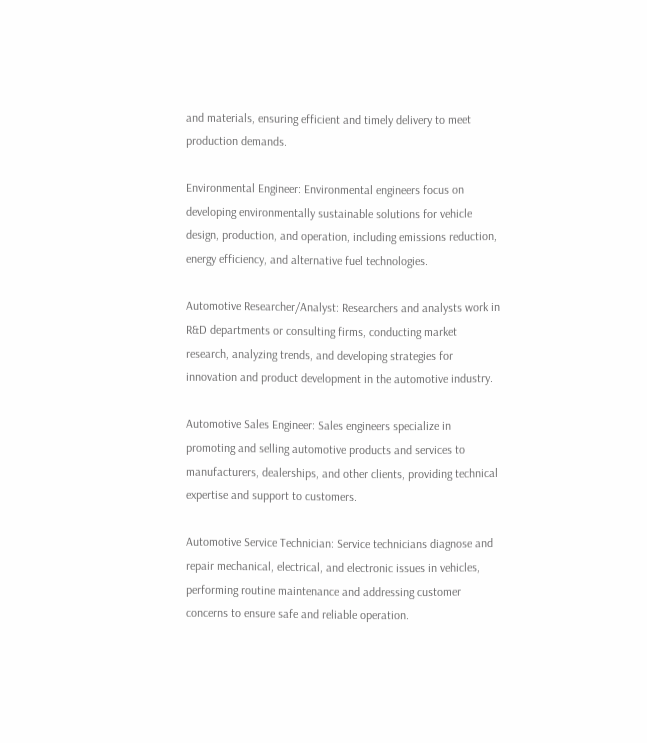and materials, ensuring efficient and timely delivery to meet production demands.

Environmental Engineer: Environmental engineers focus on developing environmentally sustainable solutions for vehicle design, production, and operation, including emissions reduction, energy efficiency, and alternative fuel technologies.

Automotive Researcher/Analyst: Researchers and analysts work in R&D departments or consulting firms, conducting market research, analyzing trends, and developing strategies for innovation and product development in the automotive industry.

Automotive Sales Engineer: Sales engineers specialize in promoting and selling automotive products and services to manufacturers, dealerships, and other clients, providing technical expertise and support to customers.

Automotive Service Technician: Service technicians diagnose and repair mechanical, electrical, and electronic issues in vehicles, performing routine maintenance and addressing customer concerns to ensure safe and reliable operation.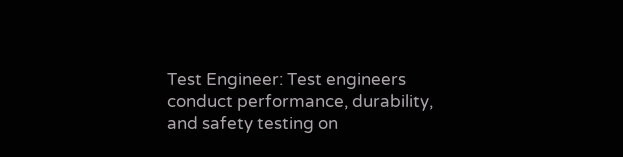Test Engineer: Test engineers conduct performance, durability, and safety testing on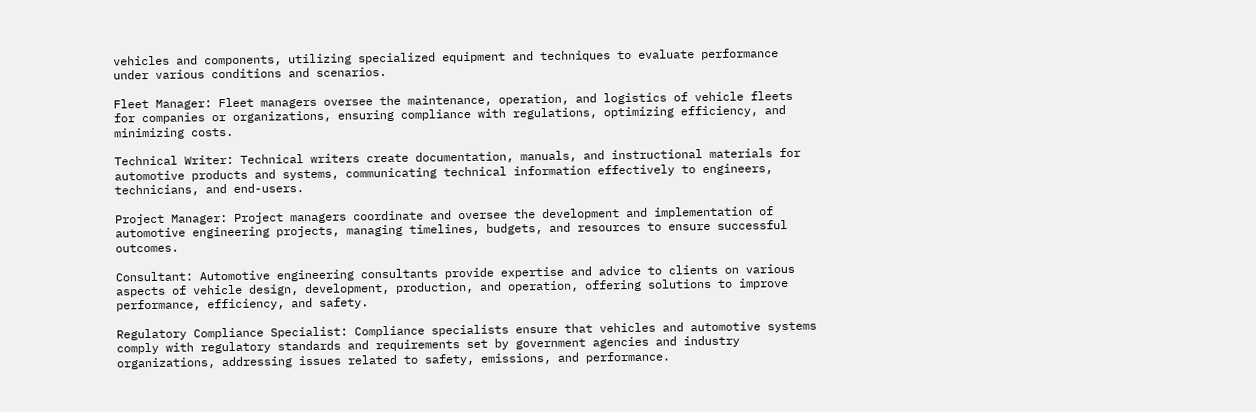vehicles and components, utilizing specialized equipment and techniques to evaluate performance under various conditions and scenarios.

Fleet Manager: Fleet managers oversee the maintenance, operation, and logistics of vehicle fleets for companies or organizations, ensuring compliance with regulations, optimizing efficiency, and minimizing costs.

Technical Writer: Technical writers create documentation, manuals, and instructional materials for automotive products and systems, communicating technical information effectively to engineers, technicians, and end-users.

Project Manager: Project managers coordinate and oversee the development and implementation of automotive engineering projects, managing timelines, budgets, and resources to ensure successful outcomes.

Consultant: Automotive engineering consultants provide expertise and advice to clients on various aspects of vehicle design, development, production, and operation, offering solutions to improve performance, efficiency, and safety.

Regulatory Compliance Specialist: Compliance specialists ensure that vehicles and automotive systems comply with regulatory standards and requirements set by government agencies and industry organizations, addressing issues related to safety, emissions, and performance.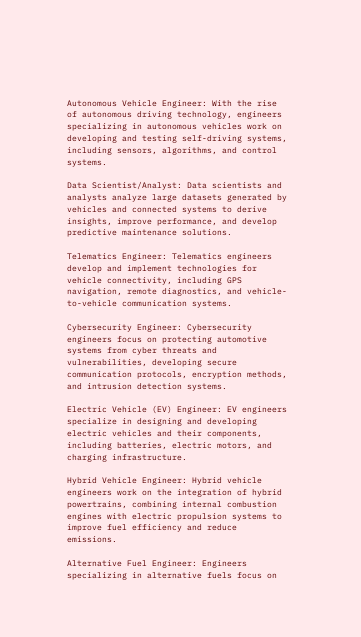Autonomous Vehicle Engineer: With the rise of autonomous driving technology, engineers specializing in autonomous vehicles work on developing and testing self-driving systems, including sensors, algorithms, and control systems.

Data Scientist/Analyst: Data scientists and analysts analyze large datasets generated by vehicles and connected systems to derive insights, improve performance, and develop predictive maintenance solutions.

Telematics Engineer: Telematics engineers develop and implement technologies for vehicle connectivity, including GPS navigation, remote diagnostics, and vehicle-to-vehicle communication systems.

Cybersecurity Engineer: Cybersecurity engineers focus on protecting automotive systems from cyber threats and vulnerabilities, developing secure communication protocols, encryption methods, and intrusion detection systems.

Electric Vehicle (EV) Engineer: EV engineers specialize in designing and developing electric vehicles and their components, including batteries, electric motors, and charging infrastructure.

Hybrid Vehicle Engineer: Hybrid vehicle engineers work on the integration of hybrid powertrains, combining internal combustion engines with electric propulsion systems to improve fuel efficiency and reduce emissions.

Alternative Fuel Engineer: Engineers specializing in alternative fuels focus on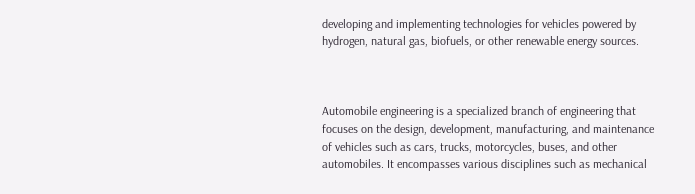developing and implementing technologies for vehicles powered by hydrogen, natural gas, biofuels, or other renewable energy sources.



Automobile engineering is a specialized branch of engineering that focuses on the design, development, manufacturing, and maintenance of vehicles such as cars, trucks, motorcycles, buses, and other automobiles. It encompasses various disciplines such as mechanical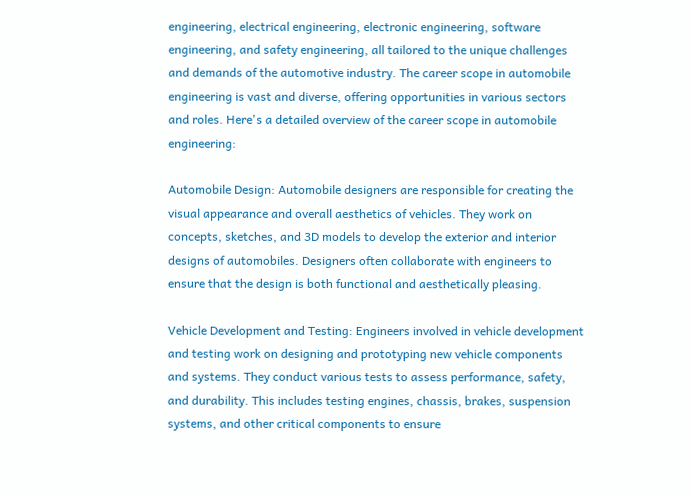engineering, electrical engineering, electronic engineering, software engineering, and safety engineering, all tailored to the unique challenges and demands of the automotive industry. The career scope in automobile engineering is vast and diverse, offering opportunities in various sectors and roles. Here's a detailed overview of the career scope in automobile engineering:

Automobile Design: Automobile designers are responsible for creating the visual appearance and overall aesthetics of vehicles. They work on concepts, sketches, and 3D models to develop the exterior and interior designs of automobiles. Designers often collaborate with engineers to ensure that the design is both functional and aesthetically pleasing.

Vehicle Development and Testing: Engineers involved in vehicle development and testing work on designing and prototyping new vehicle components and systems. They conduct various tests to assess performance, safety, and durability. This includes testing engines, chassis, brakes, suspension systems, and other critical components to ensure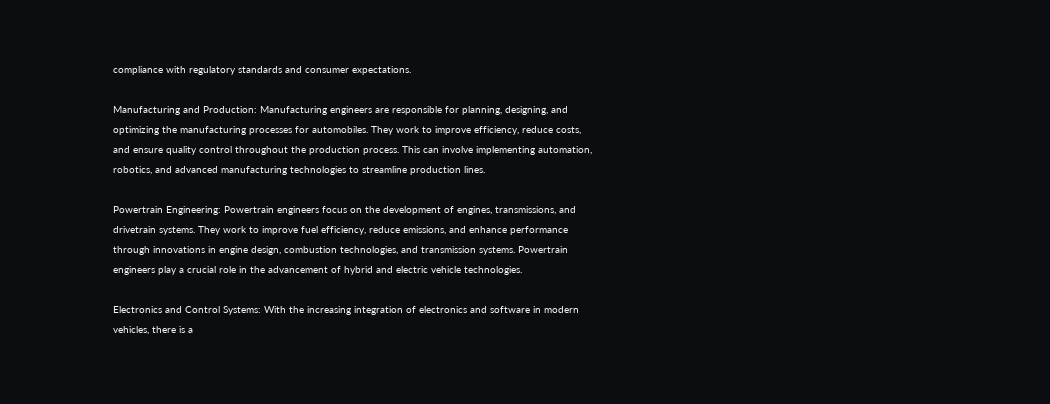compliance with regulatory standards and consumer expectations.

Manufacturing and Production: Manufacturing engineers are responsible for planning, designing, and optimizing the manufacturing processes for automobiles. They work to improve efficiency, reduce costs, and ensure quality control throughout the production process. This can involve implementing automation, robotics, and advanced manufacturing technologies to streamline production lines.

Powertrain Engineering: Powertrain engineers focus on the development of engines, transmissions, and drivetrain systems. They work to improve fuel efficiency, reduce emissions, and enhance performance through innovations in engine design, combustion technologies, and transmission systems. Powertrain engineers play a crucial role in the advancement of hybrid and electric vehicle technologies.

Electronics and Control Systems: With the increasing integration of electronics and software in modern vehicles, there is a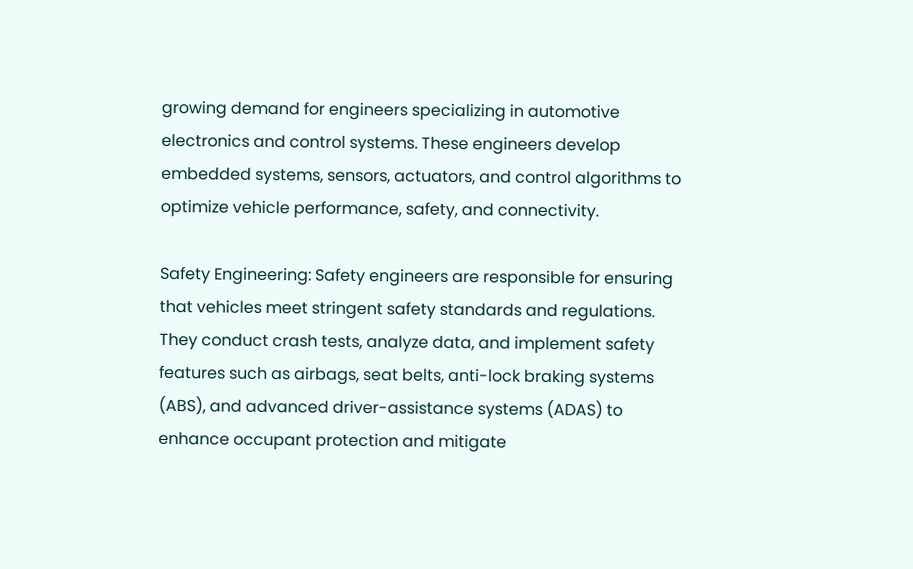growing demand for engineers specializing in automotive electronics and control systems. These engineers develop embedded systems, sensors, actuators, and control algorithms to optimize vehicle performance, safety, and connectivity.

Safety Engineering: Safety engineers are responsible for ensuring that vehicles meet stringent safety standards and regulations. They conduct crash tests, analyze data, and implement safety features such as airbags, seat belts, anti-lock braking systems (ABS), and advanced driver-assistance systems (ADAS) to enhance occupant protection and mitigate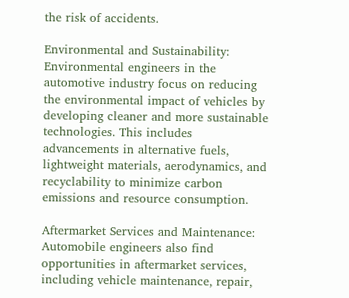the risk of accidents.

Environmental and Sustainability: Environmental engineers in the automotive industry focus on reducing the environmental impact of vehicles by developing cleaner and more sustainable technologies. This includes advancements in alternative fuels, lightweight materials, aerodynamics, and recyclability to minimize carbon emissions and resource consumption.

Aftermarket Services and Maintenance: Automobile engineers also find opportunities in aftermarket services, including vehicle maintenance, repair,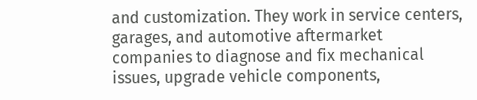and customization. They work in service centers, garages, and automotive aftermarket companies to diagnose and fix mechanical issues, upgrade vehicle components,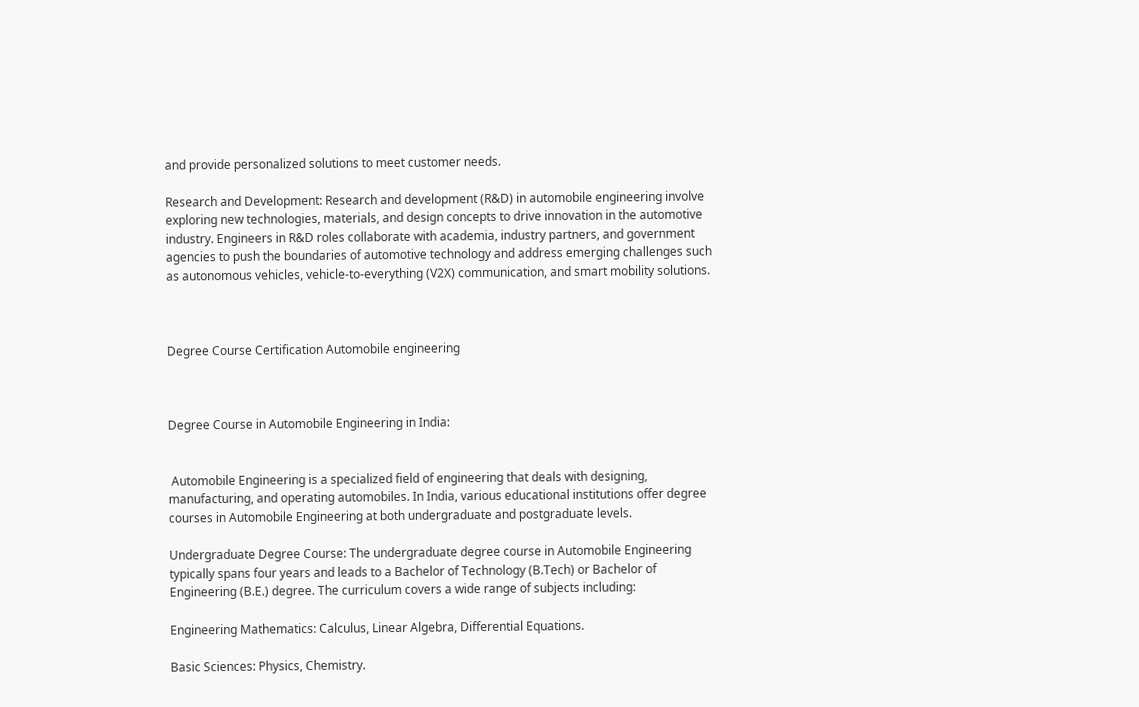and provide personalized solutions to meet customer needs.

Research and Development: Research and development (R&D) in automobile engineering involve exploring new technologies, materials, and design concepts to drive innovation in the automotive industry. Engineers in R&D roles collaborate with academia, industry partners, and government agencies to push the boundaries of automotive technology and address emerging challenges such as autonomous vehicles, vehicle-to-everything (V2X) communication, and smart mobility solutions.



Degree Course Certification Automobile engineering



Degree Course in Automobile Engineering in India:


 Automobile Engineering is a specialized field of engineering that deals with designing, manufacturing, and operating automobiles. In India, various educational institutions offer degree courses in Automobile Engineering at both undergraduate and postgraduate levels.

Undergraduate Degree Course: The undergraduate degree course in Automobile Engineering typically spans four years and leads to a Bachelor of Technology (B.Tech) or Bachelor of Engineering (B.E.) degree. The curriculum covers a wide range of subjects including:

Engineering Mathematics: Calculus, Linear Algebra, Differential Equations.

Basic Sciences: Physics, Chemistry.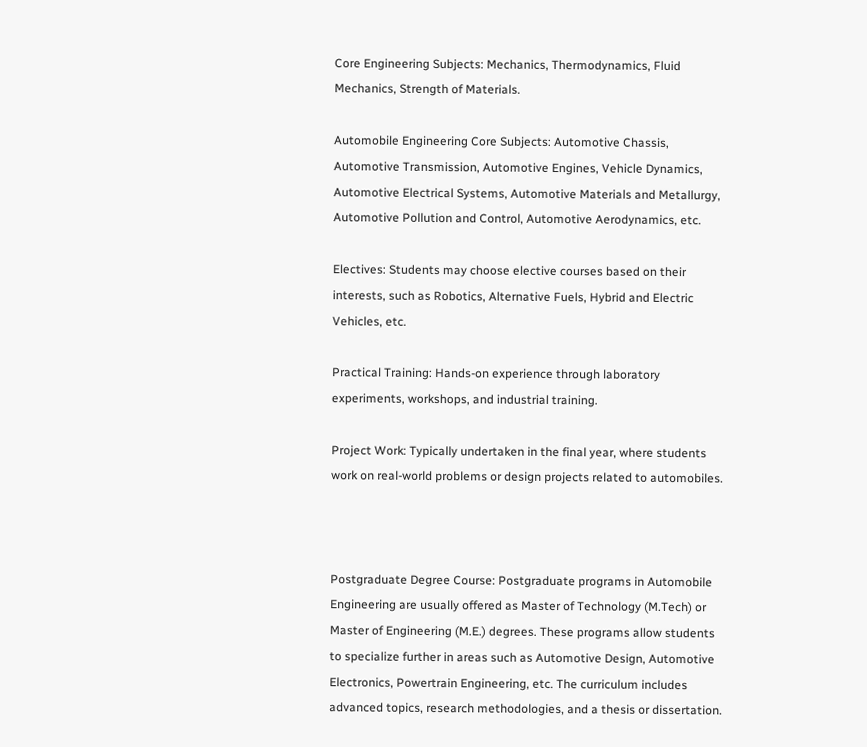Core Engineering Subjects: Mechanics, Thermodynamics, Fluid Mechanics, Strength of Materials.

Automobile Engineering Core Subjects: Automotive Chassis, Automotive Transmission, Automotive Engines, Vehicle Dynamics, Automotive Electrical Systems, Automotive Materials and Metallurgy, Automotive Pollution and Control, Automotive Aerodynamics, etc.

Electives: Students may choose elective courses based on their interests, such as Robotics, Alternative Fuels, Hybrid and Electric Vehicles, etc.

Practical Training: Hands-on experience through laboratory experiments, workshops, and industrial training.

Project Work: Typically undertaken in the final year, where students work on real-world problems or design projects related to automobiles.



Postgraduate Degree Course: Postgraduate programs in Automobile Engineering are usually offered as Master of Technology (M.Tech) or Master of Engineering (M.E.) degrees. These programs allow students to specialize further in areas such as Automotive Design, Automotive Electronics, Powertrain Engineering, etc. The curriculum includes advanced topics, research methodologies, and a thesis or dissertation.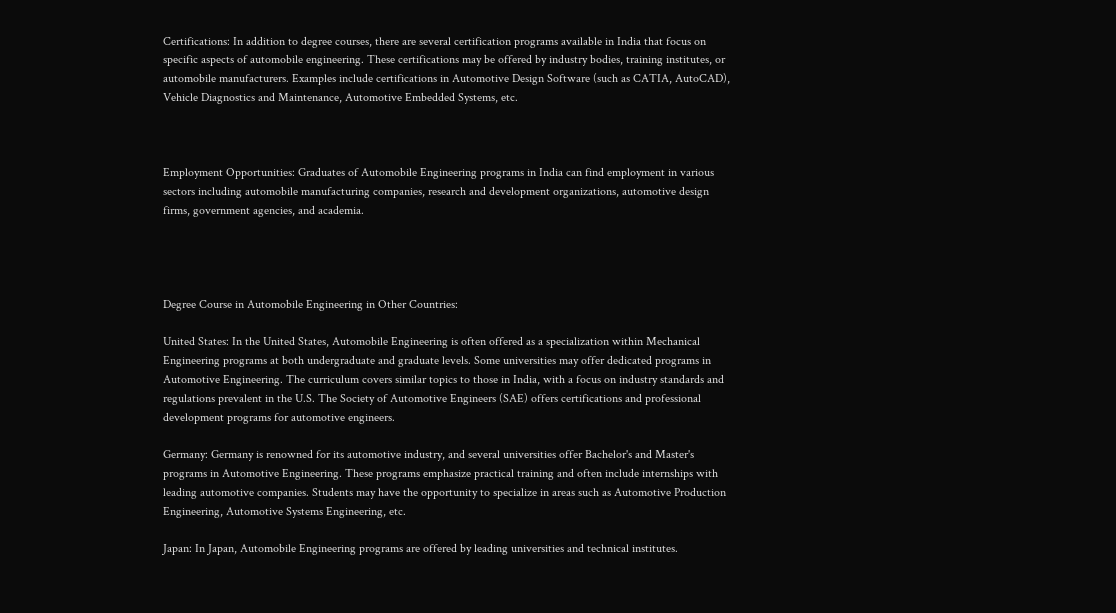Certifications: In addition to degree courses, there are several certification programs available in India that focus on specific aspects of automobile engineering. These certifications may be offered by industry bodies, training institutes, or automobile manufacturers. Examples include certifications in Automotive Design Software (such as CATIA, AutoCAD), Vehicle Diagnostics and Maintenance, Automotive Embedded Systems, etc.



Employment Opportunities: Graduates of Automobile Engineering programs in India can find employment in various sectors including automobile manufacturing companies, research and development organizations, automotive design firms, government agencies, and academia.




Degree Course in Automobile Engineering in Other Countries:

United States: In the United States, Automobile Engineering is often offered as a specialization within Mechanical Engineering programs at both undergraduate and graduate levels. Some universities may offer dedicated programs in Automotive Engineering. The curriculum covers similar topics to those in India, with a focus on industry standards and regulations prevalent in the U.S. The Society of Automotive Engineers (SAE) offers certifications and professional development programs for automotive engineers.

Germany: Germany is renowned for its automotive industry, and several universities offer Bachelor's and Master's programs in Automotive Engineering. These programs emphasize practical training and often include internships with leading automotive companies. Students may have the opportunity to specialize in areas such as Automotive Production Engineering, Automotive Systems Engineering, etc.

Japan: In Japan, Automobile Engineering programs are offered by leading universities and technical institutes.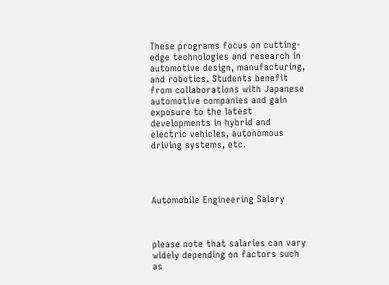These programs focus on cutting-edge technologies and research in automotive design, manufacturing, and robotics. Students benefit from collaborations with Japanese automotive companies and gain exposure to the latest developments in hybrid and electric vehicles, autonomous driving systems, etc.




Automobile Engineering Salary



please note that salaries can vary widely depending on factors such as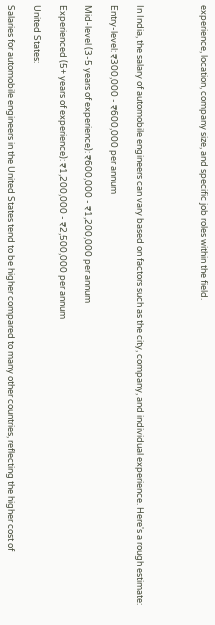experience, location, company size, and specific job roles within the field.




In India, the salary of automobile engineers can vary based on factors such as the city, company, and individual experience. Here's a rough estimate:

Entry-level: ₹300,000 - ₹600,000 per annum

Mid-level (3-5 years of experience): ₹600,000 - ₹1,200,000 per annum

Experienced (5+ years of experience): ₹1,200,000 - ₹2,500,000 per annum

United States:

Salaries for automobile engineers in the United States tend to be higher compared to many other countries, reflecting the higher cost of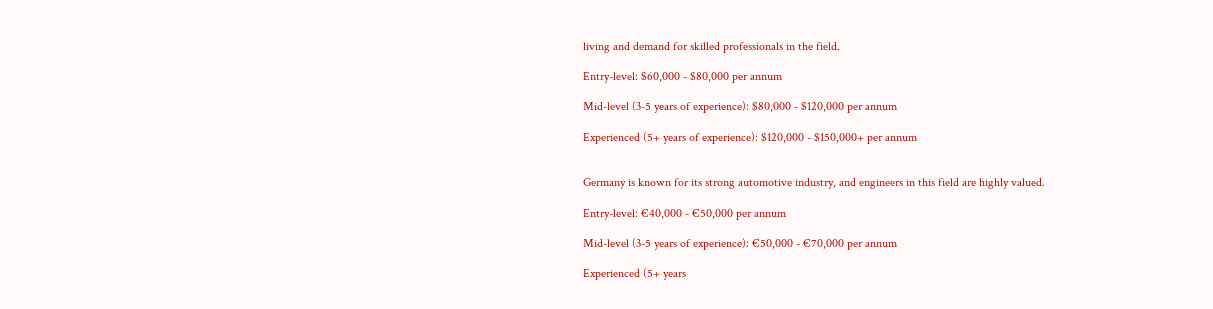living and demand for skilled professionals in the field.

Entry-level: $60,000 - $80,000 per annum

Mid-level (3-5 years of experience): $80,000 - $120,000 per annum

Experienced (5+ years of experience): $120,000 - $150,000+ per annum


Germany is known for its strong automotive industry, and engineers in this field are highly valued.

Entry-level: €40,000 - €50,000 per annum

Mid-level (3-5 years of experience): €50,000 - €70,000 per annum

Experienced (5+ years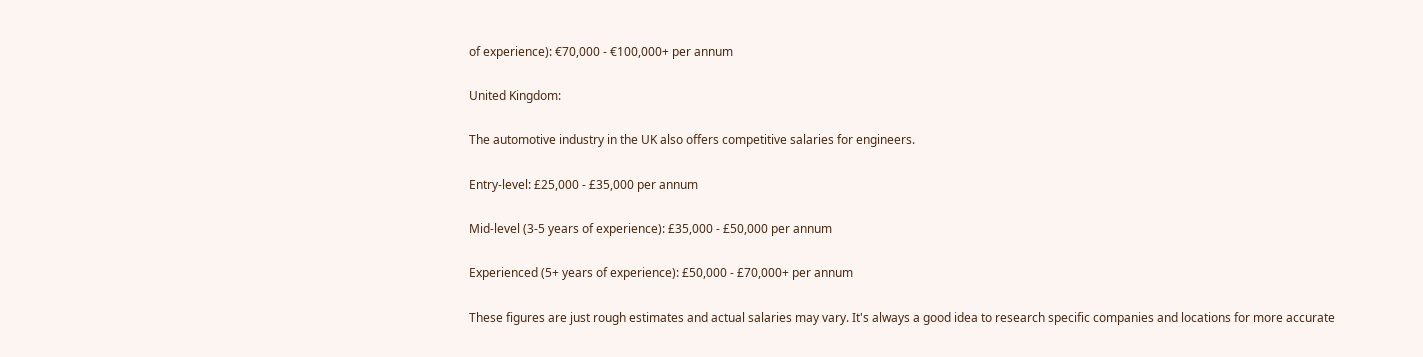of experience): €70,000 - €100,000+ per annum

United Kingdom:

The automotive industry in the UK also offers competitive salaries for engineers.

Entry-level: £25,000 - £35,000 per annum

Mid-level (3-5 years of experience): £35,000 - £50,000 per annum

Experienced (5+ years of experience): £50,000 - £70,000+ per annum

These figures are just rough estimates and actual salaries may vary. It's always a good idea to research specific companies and locations for more accurate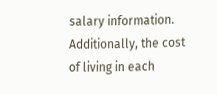salary information. Additionally, the cost of living in each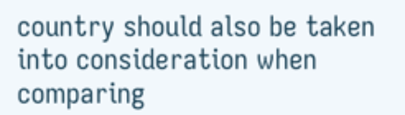country should also be taken into consideration when comparing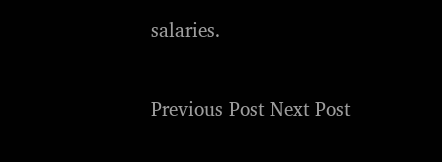salaries.


Previous Post Next Post